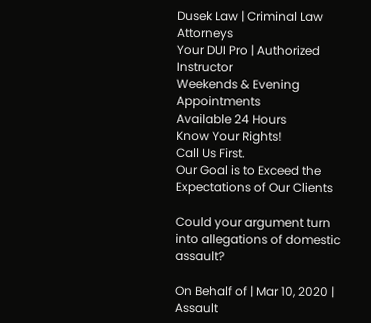Dusek Law | Criminal Law Attorneys
Your DUI Pro | Authorized Instructor
Weekends & Evening Appointments
Available 24 Hours
Know Your Rights!
Call Us First.
Our Goal is to Exceed the Expectations of Our Clients

Could your argument turn into allegations of domestic assault?

On Behalf of | Mar 10, 2020 | Assault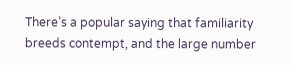There’s a popular saying that familiarity breeds contempt, and the large number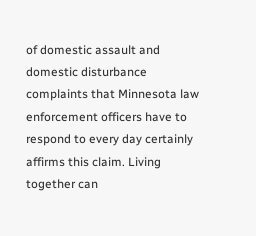of domestic assault and domestic disturbance complaints that Minnesota law enforcement officers have to respond to every day certainly affirms this claim. Living together can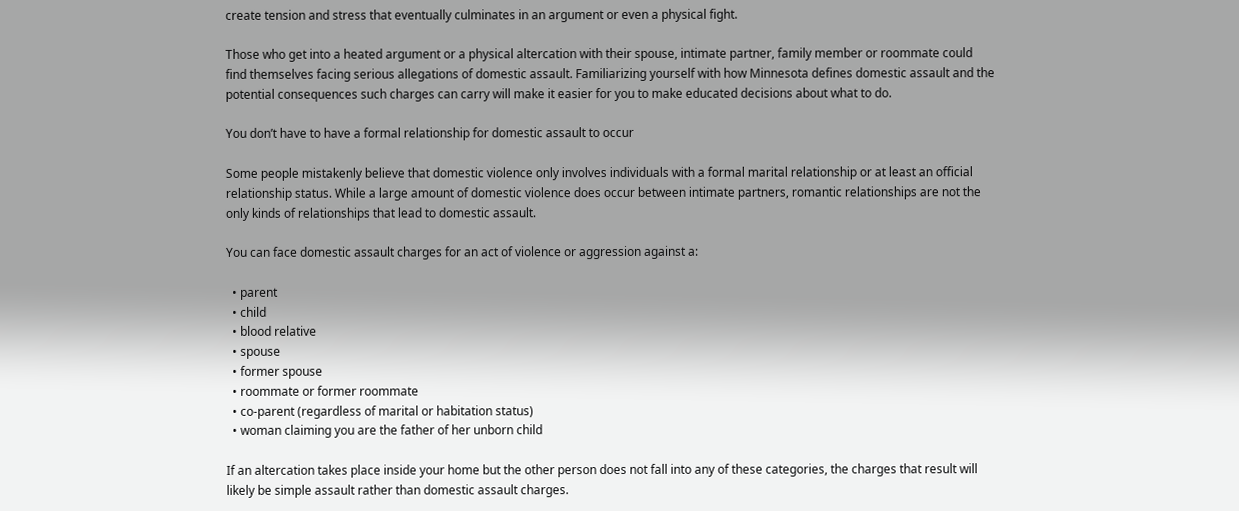create tension and stress that eventually culminates in an argument or even a physical fight.

Those who get into a heated argument or a physical altercation with their spouse, intimate partner, family member or roommate could find themselves facing serious allegations of domestic assault. Familiarizing yourself with how Minnesota defines domestic assault and the potential consequences such charges can carry will make it easier for you to make educated decisions about what to do.

You don’t have to have a formal relationship for domestic assault to occur

Some people mistakenly believe that domestic violence only involves individuals with a formal marital relationship or at least an official relationship status. While a large amount of domestic violence does occur between intimate partners, romantic relationships are not the only kinds of relationships that lead to domestic assault.

You can face domestic assault charges for an act of violence or aggression against a:

  • parent
  • child
  • blood relative
  • spouse
  • former spouse
  • roommate or former roommate
  • co-parent (regardless of marital or habitation status)
  • woman claiming you are the father of her unborn child

If an altercation takes place inside your home but the other person does not fall into any of these categories, the charges that result will likely be simple assault rather than domestic assault charges.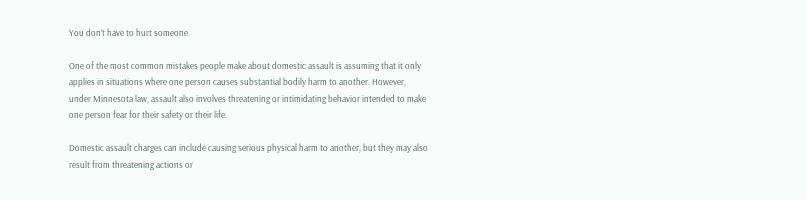You don’t have to hurt someone

One of the most common mistakes people make about domestic assault is assuming that it only applies in situations where one person causes substantial bodily harm to another. However, under Minnesota law, assault also involves threatening or intimidating behavior intended to make one person fear for their safety or their life.

Domestic assault charges can include causing serious physical harm to another, but they may also result from threatening actions or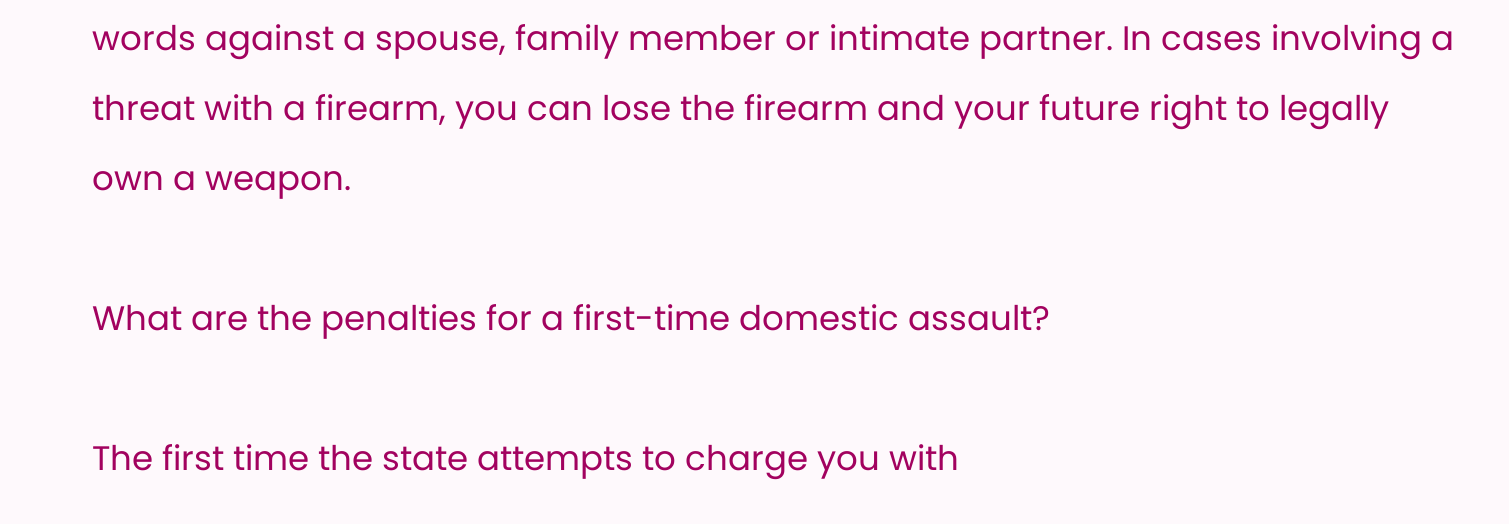words against a spouse, family member or intimate partner. In cases involving a threat with a firearm, you can lose the firearm and your future right to legally own a weapon.

What are the penalties for a first-time domestic assault?

The first time the state attempts to charge you with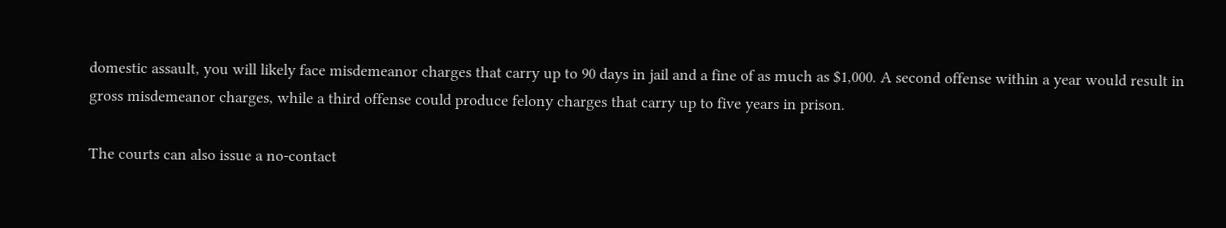domestic assault, you will likely face misdemeanor charges that carry up to 90 days in jail and a fine of as much as $1,000. A second offense within a year would result in gross misdemeanor charges, while a third offense could produce felony charges that carry up to five years in prison.

The courts can also issue a no-contact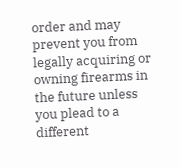order and may prevent you from legally acquiring or owning firearms in the future unless you plead to a different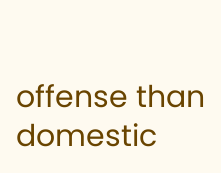offense than domestic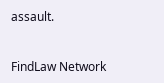assault.


FindLaw Network